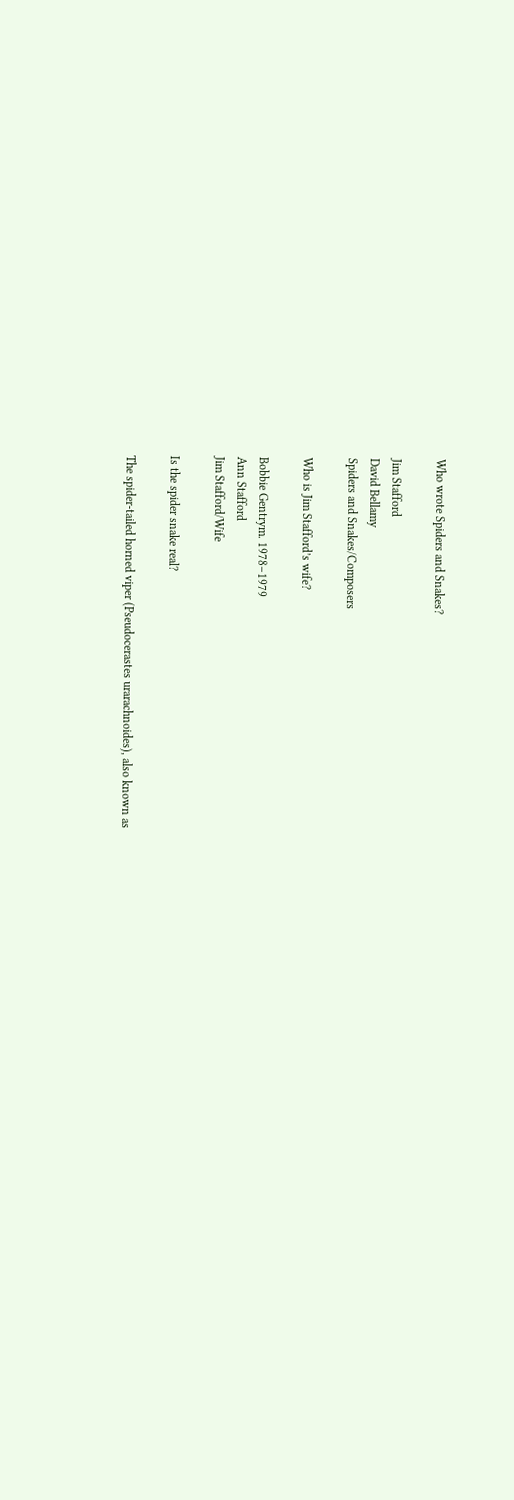Who wrote Spiders and Snakes?

Jim Stafford
David Bellamy
Spiders and Snakes/Composers

Who is Jim Stafford’s wife?

Bobbie Gentrym. 1978–1979
Ann Stafford
Jim Stafford/Wife

Is the spider snake real?

The spider-tailed horned viper (Pseudocerastes urarachnoides), also known as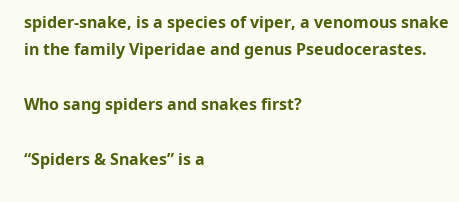spider-snake, is a species of viper, a venomous snake in the family Viperidae and genus Pseudocerastes.

Who sang spiders and snakes first?

“Spiders & Snakes” is a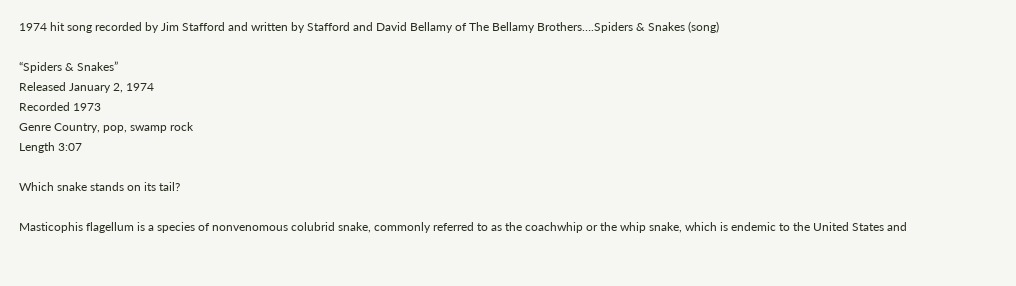1974 hit song recorded by Jim Stafford and written by Stafford and David Bellamy of The Bellamy Brothers….Spiders & Snakes (song)

“Spiders & Snakes”
Released January 2, 1974
Recorded 1973
Genre Country, pop, swamp rock
Length 3:07

Which snake stands on its tail?

Masticophis flagellum is a species of nonvenomous colubrid snake, commonly referred to as the coachwhip or the whip snake, which is endemic to the United States and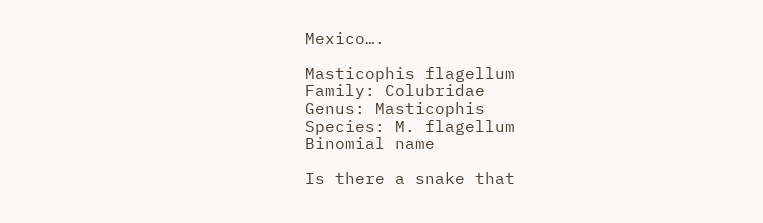Mexico….

Masticophis flagellum
Family: Colubridae
Genus: Masticophis
Species: M. flagellum
Binomial name

Is there a snake that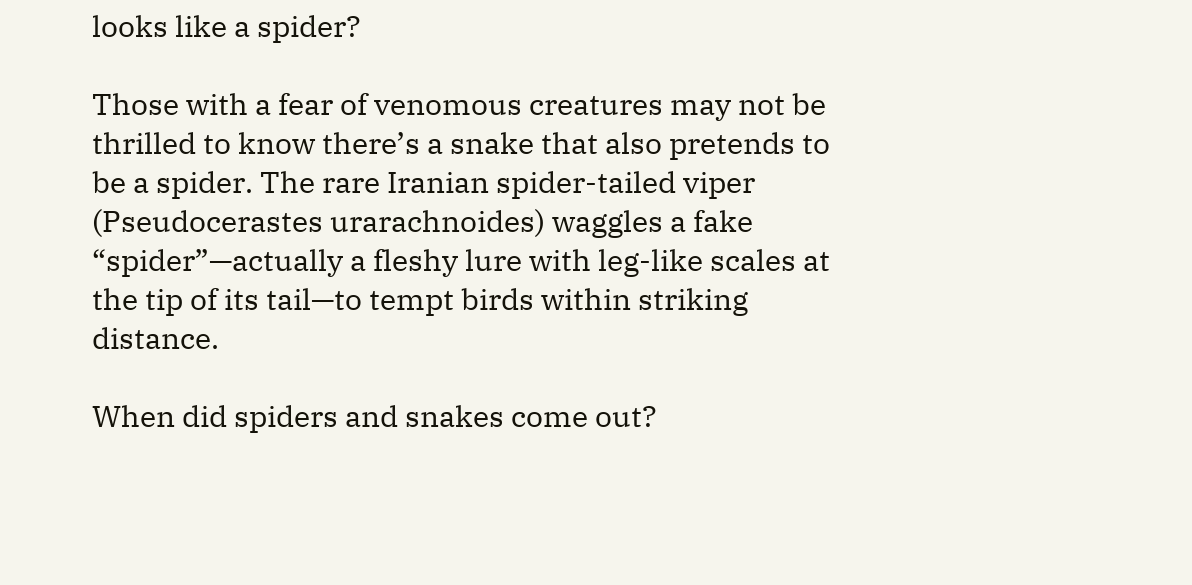looks like a spider?

Those with a fear of venomous creatures may not be thrilled to know there’s a snake that also pretends to be a spider. The rare Iranian spider-tailed viper (Pseudocerastes urarachnoides) waggles a fake “spider”—actually a fleshy lure with leg-like scales at the tip of its tail—to tempt birds within striking distance.

When did spiders and snakes come out?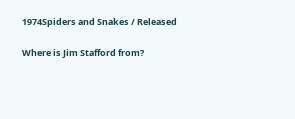1974Spiders and Snakes / Released

Where is Jim Stafford from?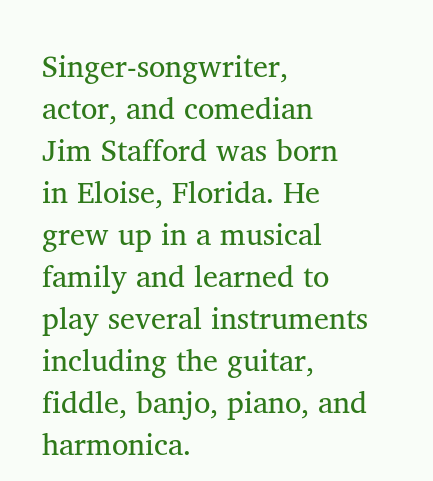Singer-songwriter, actor, and comedian Jim Stafford was born in Eloise, Florida. He grew up in a musical family and learned to play several instruments including the guitar, fiddle, banjo, piano, and harmonica.